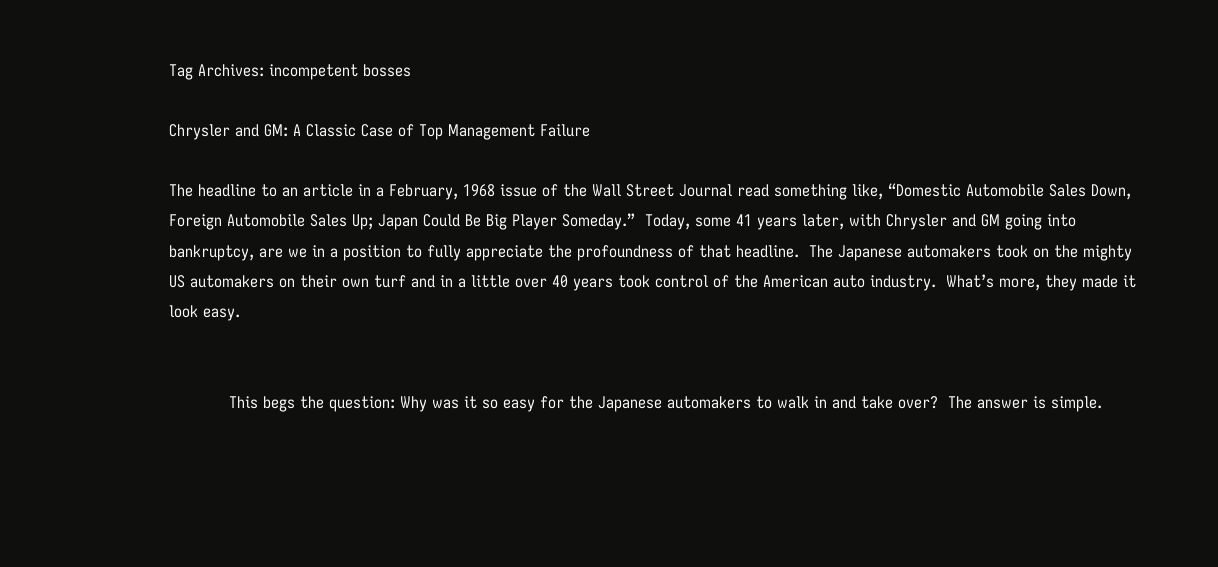Tag Archives: incompetent bosses

Chrysler and GM: A Classic Case of Top Management Failure

The headline to an article in a February, 1968 issue of the Wall Street Journal read something like, “Domestic Automobile Sales Down, Foreign Automobile Sales Up; Japan Could Be Big Player Someday.”  Today, some 41 years later, with Chrysler and GM going into bankruptcy, are we in a position to fully appreciate the profoundness of that headline.  The Japanese automakers took on the mighty US automakers on their own turf and in a little over 40 years took control of the American auto industry.  What’s more, they made it look easy.


            This begs the question: Why was it so easy for the Japanese automakers to walk in and take over?  The answer is simple.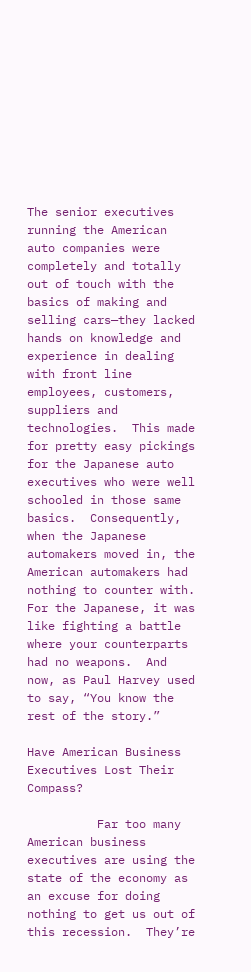The senior executives running the American auto companies were completely and totally out of touch with the basics of making and selling cars—they lacked hands on knowledge and experience in dealing with front line employees, customers, suppliers and technologies.  This made for pretty easy pickings for the Japanese auto executives who were well schooled in those same basics.  Consequently, when the Japanese automakers moved in, the American automakers had nothing to counter with.  For the Japanese, it was like fighting a battle where your counterparts had no weapons.  And now, as Paul Harvey used to say, “You know the rest of the story.”

Have American Business Executives Lost Their Compass?

          Far too many American business executives are using the state of the economy as an excuse for doing nothing to get us out of this recession.  They’re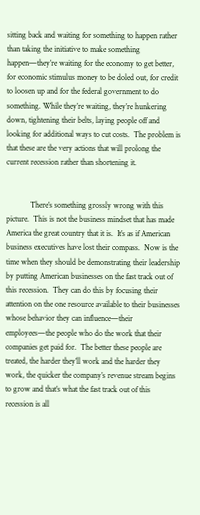sitting back and waiting for something to happen rather than taking the initiative to make something happen—they’re waiting for the economy to get better, for economic stimulus money to be doled out, for credit to loosen up and for the federal government to do something. While they’re waiting, they’re hunkering down, tightening their belts, laying people off and looking for additional ways to cut costs.  The problem is that these are the very actions that will prolong the current recession rather than shortening it.


            There’s something grossly wrong with this picture.  This is not the business mindset that has made America the great country that it is.  It’s as if American business executives have lost their compass.  Now is the time when they should be demonstrating their leadership by putting American businesses on the fast track out of this recession.  They can do this by focusing their attention on the one resource available to their businesses whose behavior they can influence—their employees—the people who do the work that their companies get paid for.  The better these people are treated, the harder they’ll work and the harder they work, the quicker the company’s revenue stream begins to grow and that’s what the fast track out of this recession is all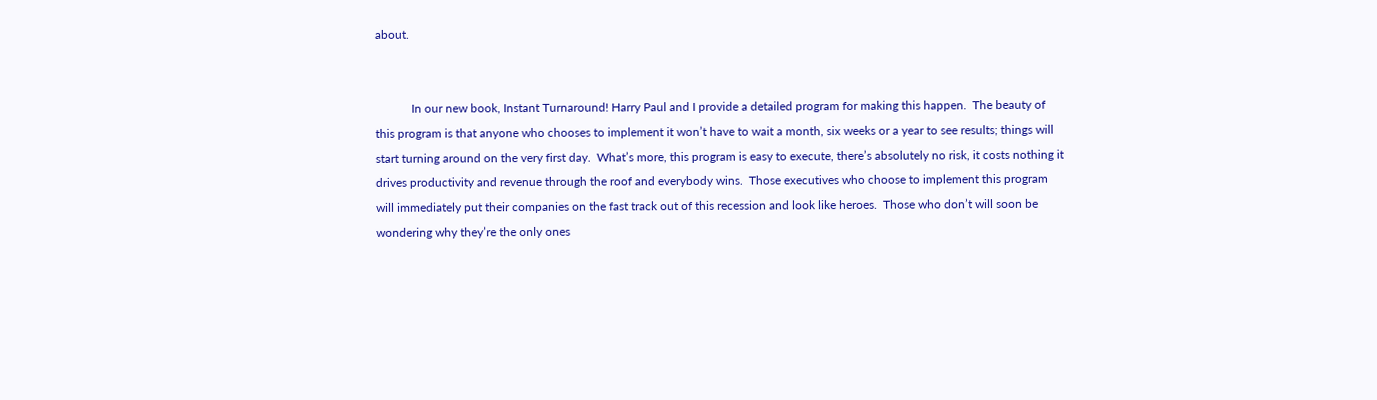about.


            In our new book, Instant Turnaround! Harry Paul and I provide a detailed program for making this happen.  The beauty of this program is that anyone who chooses to implement it won’t have to wait a month, six weeks or a year to see results; things will start turning around on the very first day.  What’s more, this program is easy to execute, there’s absolutely no risk, it costs nothing it drives productivity and revenue through the roof and everybody wins.  Those executives who choose to implement this program will immediately put their companies on the fast track out of this recession and look like heroes.  Those who don’t will soon be wondering why they’re the only ones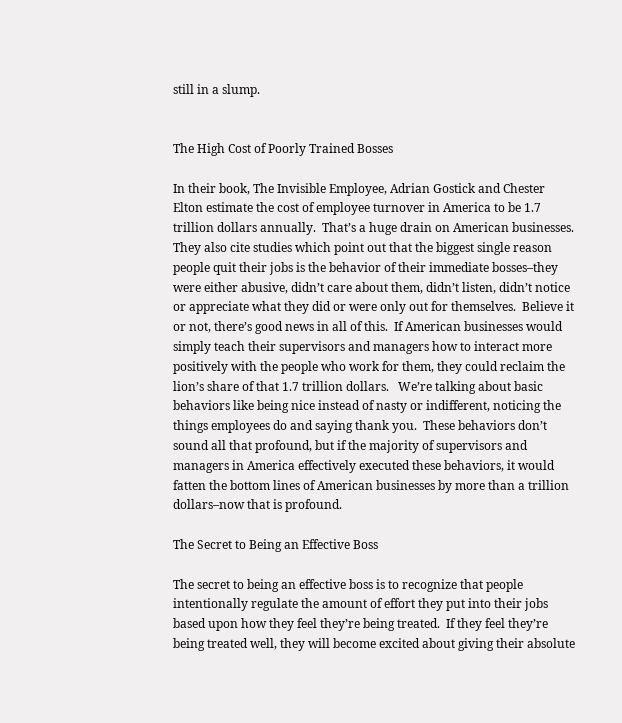still in a slump.


The High Cost of Poorly Trained Bosses

In their book, The Invisible Employee, Adrian Gostick and Chester Elton estimate the cost of employee turnover in America to be 1.7 trillion dollars annually.  That’s a huge drain on American businesses.  They also cite studies which point out that the biggest single reason people quit their jobs is the behavior of their immediate bosses–they were either abusive, didn’t care about them, didn’t listen, didn’t notice or appreciate what they did or were only out for themselves.  Believe it or not, there’s good news in all of this.  If American businesses would simply teach their supervisors and managers how to interact more positively with the people who work for them, they could reclaim the lion’s share of that 1.7 trillion dollars.   We’re talking about basic behaviors like being nice instead of nasty or indifferent, noticing the things employees do and saying thank you.  These behaviors don’t sound all that profound, but if the majority of supervisors and managers in America effectively executed these behaviors, it would fatten the bottom lines of American businesses by more than a trillion dollars–now that is profound.

The Secret to Being an Effective Boss

The secret to being an effective boss is to recognize that people intentionally regulate the amount of effort they put into their jobs based upon how they feel they’re being treated.  If they feel they’re being treated well, they will become excited about giving their absolute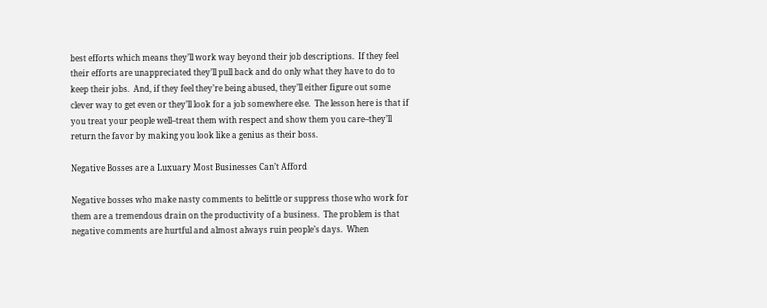best efforts which means they’ll work way beyond their job descriptions.  If they feel their efforts are unappreciated they’ll pull back and do only what they have to do to keep their jobs.  And, if they feel they’re being abused, they’ll either figure out some clever way to get even or they’ll look for a job somewhere else.  The lesson here is that if you treat your people well–treat them with respect and show them you care–they’ll return the favor by making you look like a genius as their boss.

Negative Bosses are a Luxuary Most Businesses Can’t Afford

Negative bosses who make nasty comments to belittle or suppress those who work for them are a tremendous drain on the productivity of a business.  The problem is that negative comments are hurtful and almost always ruin people’s days.  When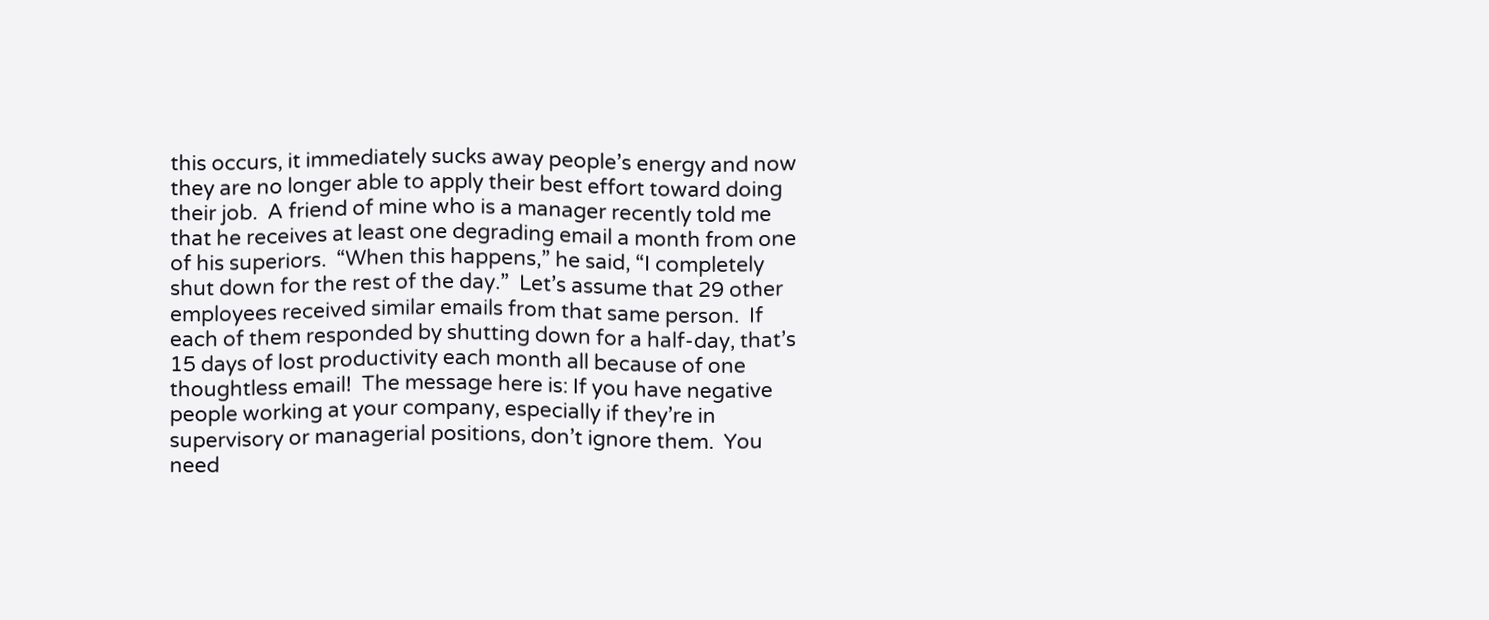this occurs, it immediately sucks away people’s energy and now they are no longer able to apply their best effort toward doing their job.  A friend of mine who is a manager recently told me that he receives at least one degrading email a month from one of his superiors.  “When this happens,” he said, “I completely shut down for the rest of the day.”  Let’s assume that 29 other employees received similar emails from that same person.  If each of them responded by shutting down for a half-day, that’s 15 days of lost productivity each month all because of one thoughtless email!  The message here is: If you have negative people working at your company, especially if they’re in supervisory or managerial positions, don’t ignore them.  You need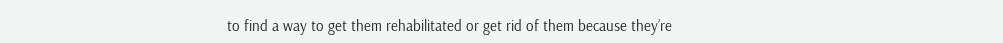to find a way to get them rehabilitated or get rid of them because they’re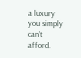a luxury you simply can’t afford.